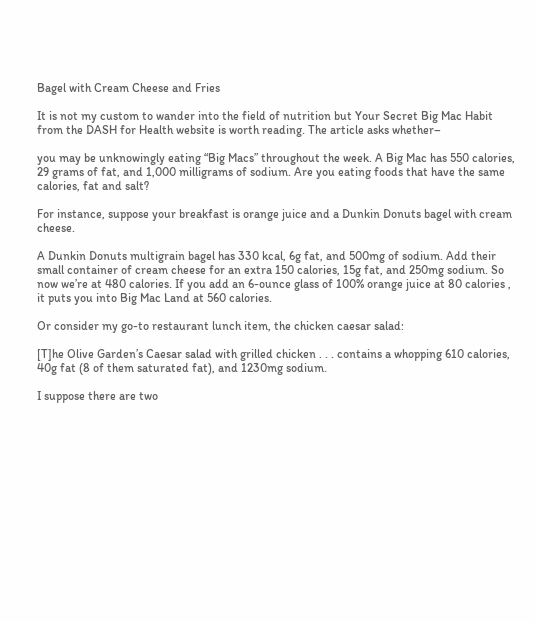Bagel with Cream Cheese and Fries

It is not my custom to wander into the field of nutrition but Your Secret Big Mac Habit from the DASH for Health website is worth reading. The article asks whether–

you may be unknowingly eating “Big Macs” throughout the week. A Big Mac has 550 calories, 29 grams of fat, and 1,000 milligrams of sodium. Are you eating foods that have the same calories, fat and salt?

For instance, suppose your breakfast is orange juice and a Dunkin Donuts bagel with cream cheese.

A Dunkin Donuts multigrain bagel has 330 kcal, 6g fat, and 500mg of sodium. Add their small container of cream cheese for an extra 150 calories, 15g fat, and 250mg sodium. So now we’re at 480 calories. If you add an 6-ounce glass of 100% orange juice at 80 calories , it puts you into Big Mac Land at 560 calories.

Or consider my go-to restaurant lunch item, the chicken caesar salad:

[T]he Olive Garden’s Caesar salad with grilled chicken . . . contains a whopping 610 calories, 40g fat (8 of them saturated fat), and 1230mg sodium.

I suppose there are two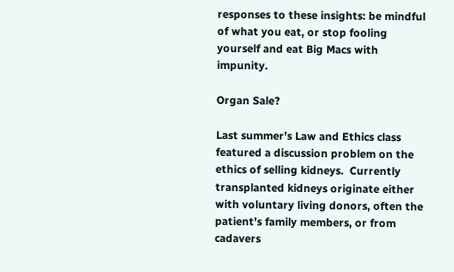responses to these insights: be mindful of what you eat, or stop fooling yourself and eat Big Macs with impunity.

Organ Sale?

Last summer’s Law and Ethics class featured a discussion problem on the ethics of selling kidneys.  Currently transplanted kidneys originate either with voluntary living donors, often the patient’s family members, or from cadavers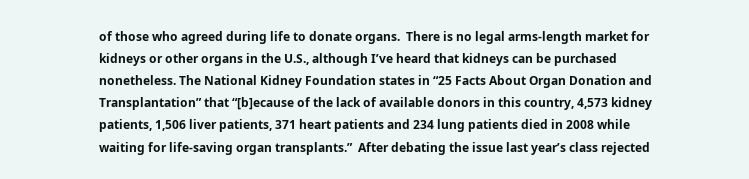of those who agreed during life to donate organs.  There is no legal arms-length market for kidneys or other organs in the U.S., although I’ve heard that kidneys can be purchased nonetheless. The National Kidney Foundation states in “25 Facts About Organ Donation and Transplantation” that “[b]ecause of the lack of available donors in this country, 4,573 kidney patients, 1,506 liver patients, 371 heart patients and 234 lung patients died in 2008 while waiting for life-saving organ transplants.”  After debating the issue last year’s class rejected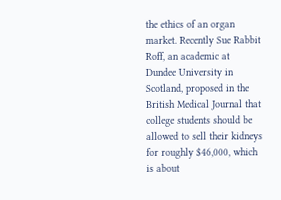the ethics of an organ market. Recently Sue Rabbit Roff, an academic at Dundee University in Scotland, proposed in the British Medical Journal that college students should be allowed to sell their kidneys for roughly $46,000, which is about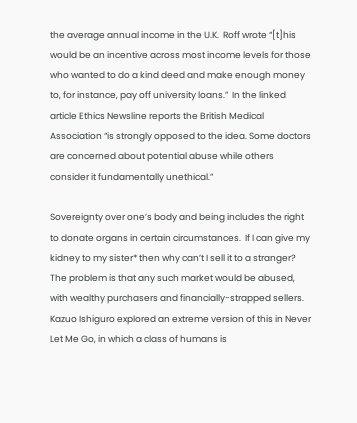the average annual income in the U.K.  Roff wrote “[t]his would be an incentive across most income levels for those who wanted to do a kind deed and make enough money to, for instance, pay off university loans.”  In the linked article Ethics Newsline reports the British Medical Association “is strongly opposed to the idea. Some doctors are concerned about potential abuse while others consider it fundamentally unethical.”

Sovereignty over one’s body and being includes the right to donate organs in certain circumstances.  If I can give my kidney to my sister* then why can’t I sell it to a stranger? The problem is that any such market would be abused, with wealthy purchasers and financially-strapped sellers.  Kazuo Ishiguro explored an extreme version of this in Never Let Me Go, in which a class of humans is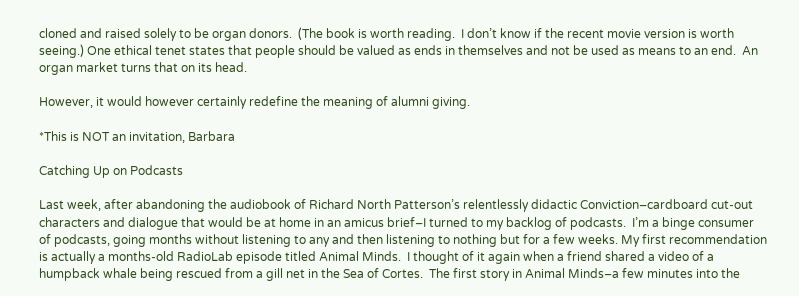cloned and raised solely to be organ donors.  (The book is worth reading.  I don’t know if the recent movie version is worth seeing.) One ethical tenet states that people should be valued as ends in themselves and not be used as means to an end.  An organ market turns that on its head.

However, it would however certainly redefine the meaning of alumni giving.

*This is NOT an invitation, Barbara

Catching Up on Podcasts

Last week, after abandoning the audiobook of Richard North Patterson’s relentlessly didactic Conviction–cardboard cut-out characters and dialogue that would be at home in an amicus brief–I turned to my backlog of podcasts.  I’m a binge consumer of podcasts, going months without listening to any and then listening to nothing but for a few weeks. My first recommendation is actually a months-old RadioLab episode titled Animal Minds.  I thought of it again when a friend shared a video of a humpback whale being rescued from a gill net in the Sea of Cortes.  The first story in Animal Minds–a few minutes into the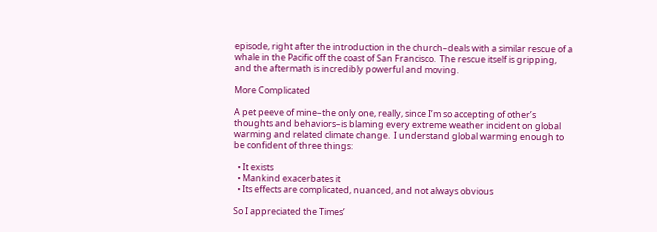episode, right after the introduction in the church–deals with a similar rescue of a whale in the Pacific off the coast of San Francisco.  The rescue itself is gripping, and the aftermath is incredibly powerful and moving.

More Complicated

A pet peeve of mine–the only one, really, since I’m so accepting of other’s thoughts and behaviors–is blaming every extreme weather incident on global warming and related climate change.  I understand global warming enough to be confident of three things:

  • It exists
  • Mankind exacerbates it
  • Its effects are complicated, nuanced, and not always obvious

So I appreciated the Times’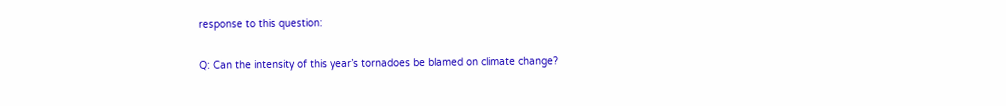response to this question:

Q: Can the intensity of this year’s tornadoes be blamed on climate change?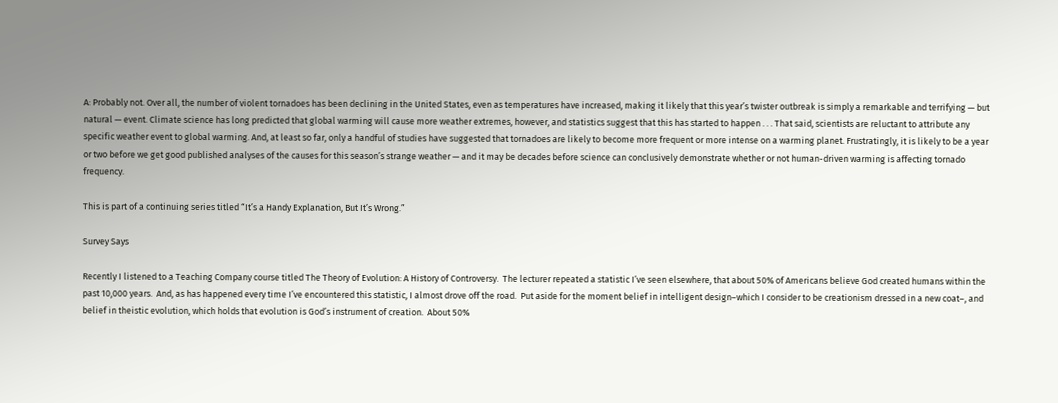A: Probably not. Over all, the number of violent tornadoes has been declining in the United States, even as temperatures have increased, making it likely that this year’s twister outbreak is simply a remarkable and terrifying — but natural — event. Climate science has long predicted that global warming will cause more weather extremes, however, and statistics suggest that this has started to happen . . . That said, scientists are reluctant to attribute any specific weather event to global warming. And, at least so far, only a handful of studies have suggested that tornadoes are likely to become more frequent or more intense on a warming planet. Frustratingly, it is likely to be a year or two before we get good published analyses of the causes for this season’s strange weather — and it may be decades before science can conclusively demonstrate whether or not human-driven warming is affecting tornado frequency.

This is part of a continuing series titled “It’s a Handy Explanation, But It’s Wrong.”

Survey Says

Recently I listened to a Teaching Company course titled The Theory of Evolution: A History of Controversy.  The lecturer repeated a statistic I’ve seen elsewhere, that about 50% of Americans believe God created humans within the past 10,000 years.  And, as has happened every time I’ve encountered this statistic, I almost drove off the road.  Put aside for the moment belief in intelligent design–which I consider to be creationism dressed in a new coat–, and belief in theistic evolution, which holds that evolution is God’s instrument of creation.  About 50%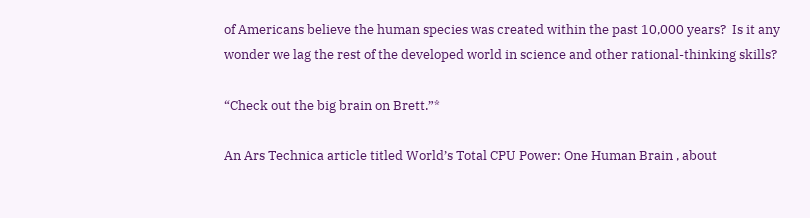of Americans believe the human species was created within the past 10,000 years?  Is it any wonder we lag the rest of the developed world in science and other rational-thinking skills?

“Check out the big brain on Brett.”*

An Ars Technica article titled World’s Total CPU Power: One Human Brain , about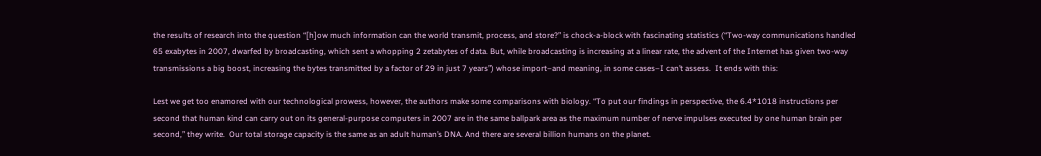the results of research into the question “[h]ow much information can the world transmit, process, and store?” is chock-a-block with fascinating statistics (“Two-way communications handled 65 exabytes in 2007, dwarfed by broadcasting, which sent a whopping 2 zetabytes of data. But, while broadcasting is increasing at a linear rate, the advent of the Internet has given two-way transmissions a big boost, increasing the bytes transmitted by a factor of 29 in just 7 years”) whose import–and meaning, in some cases–I can’t assess.  It ends with this:

Lest we get too enamored with our technological prowess, however, the authors make some comparisons with biology. “To put our findings in perspective, the 6.4*1018 instructions per second that human kind can carry out on its general-purpose computers in 2007 are in the same ballpark area as the maximum number of nerve impulses executed by one human brain per second,” they write.  Our total storage capacity is the same as an adult human’s DNA. And there are several billion humans on the planet.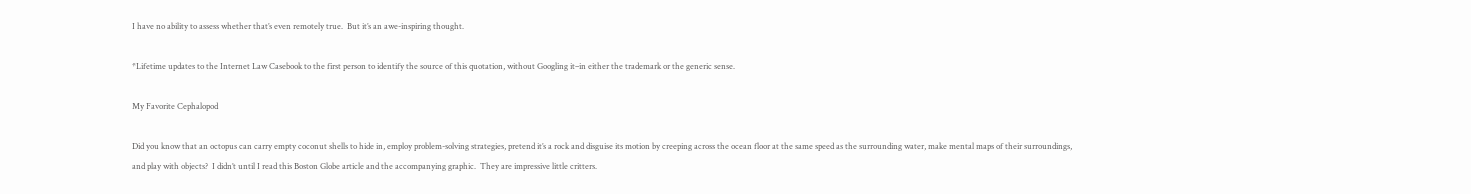I have no ability to assess whether that’s even remotely true.  But it’s an awe-inspiring thought.

*Lifetime updates to the Internet Law Casebook to the first person to identify the source of this quotation, without Googling it–in either the trademark or the generic sense.

My Favorite Cephalopod

Did you know that an octopus can carry empty coconut shells to hide in, employ problem-solving strategies, pretend it’s a rock and disguise its motion by creeping across the ocean floor at the same speed as the surrounding water, make mental maps of their surroundings, and play with objects?  I didn’t until I read this Boston Globe article and the accompanying graphic.  They are impressive little critters.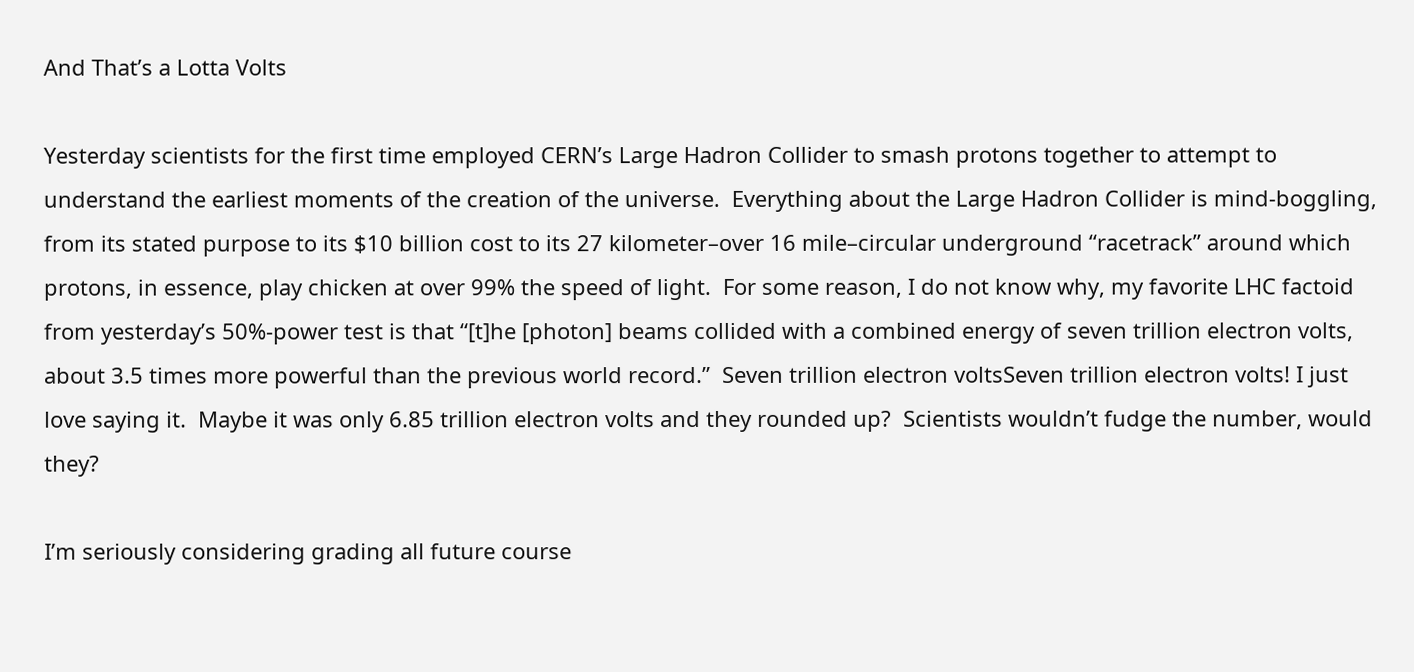And That’s a Lotta Volts

Yesterday scientists for the first time employed CERN’s Large Hadron Collider to smash protons together to attempt to understand the earliest moments of the creation of the universe.  Everything about the Large Hadron Collider is mind-boggling, from its stated purpose to its $10 billion cost to its 27 kilometer–over 16 mile–circular underground “racetrack” around which protons, in essence, play chicken at over 99% the speed of light.  For some reason, I do not know why, my favorite LHC factoid from yesterday’s 50%-power test is that “[t]he [photon] beams collided with a combined energy of seven trillion electron volts, about 3.5 times more powerful than the previous world record.”  Seven trillion electron voltsSeven trillion electron volts! I just love saying it.  Maybe it was only 6.85 trillion electron volts and they rounded up?  Scientists wouldn’t fudge the number, would they?

I’m seriously considering grading all future course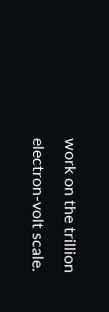work on the trillion electron-volt scale.